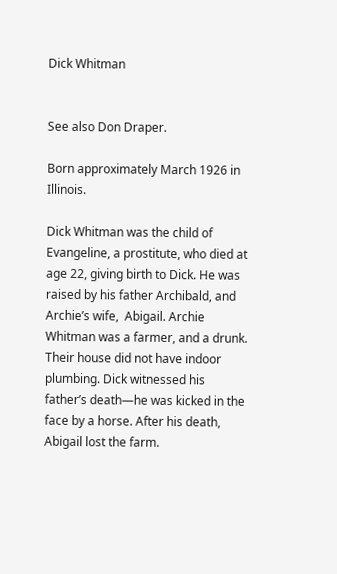Dick Whitman


See also Don Draper.

Born approximately March 1926 in Illinois.

Dick Whitman was the child of Evangeline, a prostitute, who died at age 22, giving birth to Dick. He was raised by his father Archibald, and  Archie’s wife,  Abigail. Archie Whitman was a farmer, and a drunk. Their house did not have indoor plumbing. Dick witnessed his father’s death—he was kicked in the face by a horse. After his death, Abigail lost the farm.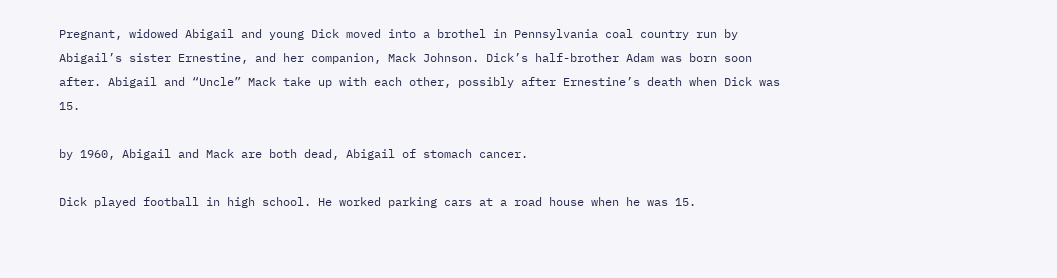Pregnant, widowed Abigail and young Dick moved into a brothel in Pennsylvania coal country run by Abigail’s sister Ernestine, and her companion, Mack Johnson. Dick’s half-brother Adam was born soon after. Abigail and “Uncle” Mack take up with each other, possibly after Ernestine’s death when Dick was 15.

by 1960, Abigail and Mack are both dead, Abigail of stomach cancer.

Dick played football in high school. He worked parking cars at a road house when he was 15.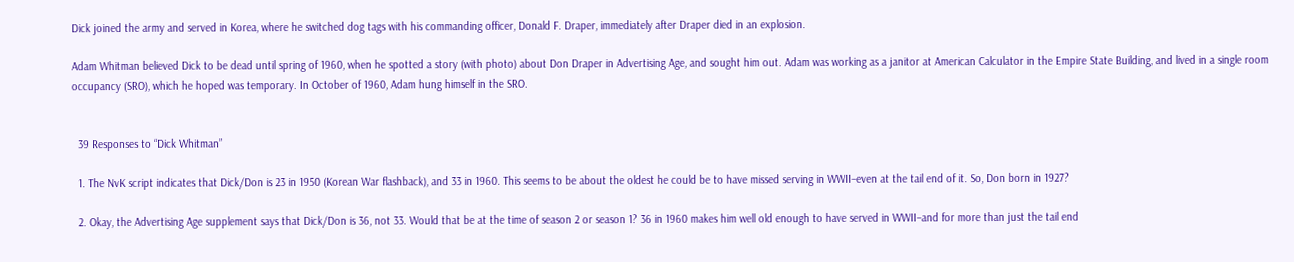Dick joined the army and served in Korea, where he switched dog tags with his commanding officer, Donald F. Draper, immediately after Draper died in an explosion.

Adam Whitman believed Dick to be dead until spring of 1960, when he spotted a story (with photo) about Don Draper in Advertising Age, and sought him out. Adam was working as a janitor at American Calculator in the Empire State Building, and lived in a single room occupancy (SRO), which he hoped was temporary. In October of 1960, Adam hung himself in the SRO.


  39 Responses to “Dick Whitman”

  1. The NvK script indicates that Dick/Don is 23 in 1950 (Korean War flashback), and 33 in 1960. This seems to be about the oldest he could be to have missed serving in WWII–even at the tail end of it. So, Don born in 1927?

  2. Okay, the Advertising Age supplement says that Dick/Don is 36, not 33. Would that be at the time of season 2 or season 1? 36 in 1960 makes him well old enough to have served in WWII–and for more than just the tail end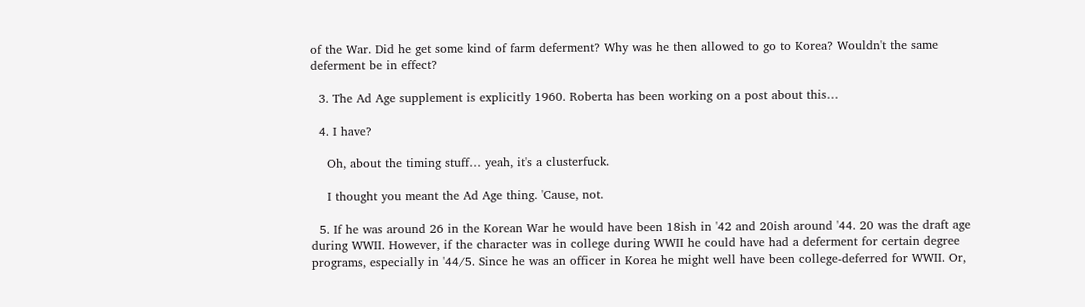of the War. Did he get some kind of farm deferment? Why was he then allowed to go to Korea? Wouldn't the same deferment be in effect?

  3. The Ad Age supplement is explicitly 1960. Roberta has been working on a post about this…

  4. I have?

    Oh, about the timing stuff… yeah, it's a clusterfuck.

    I thought you meant the Ad Age thing. 'Cause, not.

  5. If he was around 26 in the Korean War he would have been 18ish in '42 and 20ish around '44. 20 was the draft age during WWII. However, if the character was in college during WWII he could have had a deferment for certain degree programs, especially in '44/5. Since he was an officer in Korea he might well have been college-deferred for WWII. Or,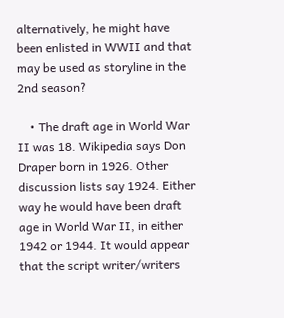alternatively, he might have been enlisted in WWII and that may be used as storyline in the 2nd season?

    • The draft age in World War II was 18. Wikipedia says Don Draper born in 1926. Other discussion lists say 1924. Either way he would have been draft age in World War II, in either 1942 or 1944. It would appear that the script writer/writers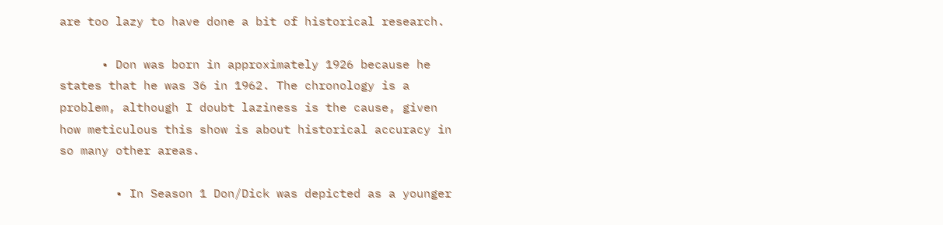are too lazy to have done a bit of historical research.

      • Don was born in approximately 1926 because he states that he was 36 in 1962. The chronology is a problem, although I doubt laziness is the cause, given how meticulous this show is about historical accuracy in so many other areas.

        • In Season 1 Don/Dick was depicted as a younger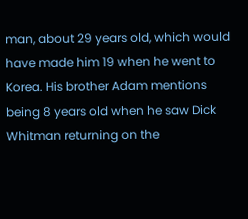man, about 29 years old, which would have made him 19 when he went to Korea. His brother Adam mentions being 8 years old when he saw Dick Whitman returning on the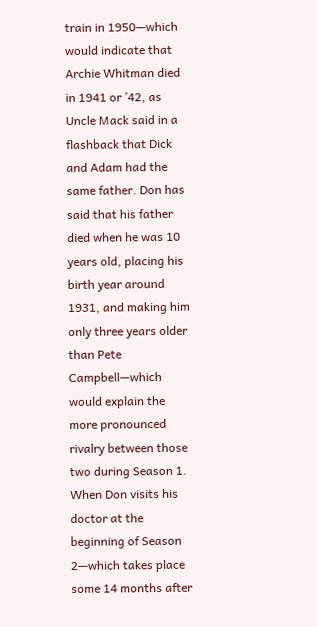train in 1950—which would indicate that Archie Whitman died in 1941 or ’42, as Uncle Mack said in a flashback that Dick and Adam had the same father. Don has said that his father died when he was 10 years old, placing his birth year around 1931, and making him only three years older than Pete Campbell—which would explain the more pronounced rivalry between those two during Season 1. When Don visits his doctor at the beginning of Season 2—which takes place some 14 months after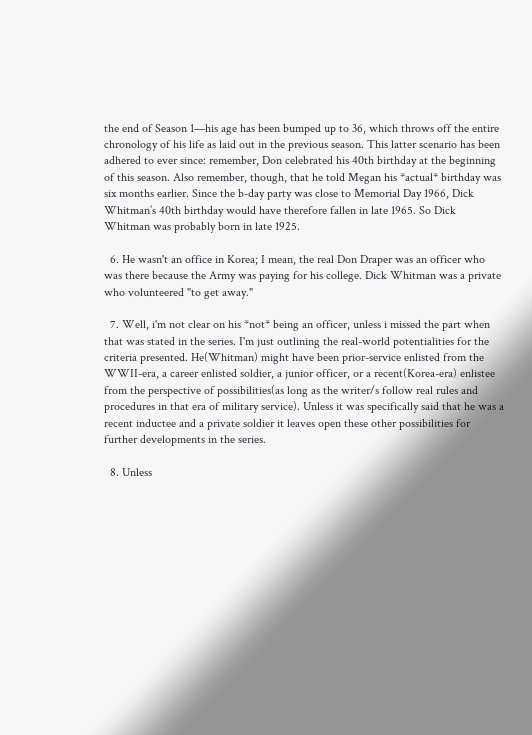the end of Season 1—his age has been bumped up to 36, which throws off the entire chronology of his life as laid out in the previous season. This latter scenario has been adhered to ever since: remember, Don celebrated his 40th birthday at the beginning of this season. Also remember, though, that he told Megan his *actual* birthday was six months earlier. Since the b-day party was close to Memorial Day 1966, Dick Whitman’s 40th birthday would have therefore fallen in late 1965. So Dick Whitman was probably born in late 1925.

  6. He wasn't an office in Korea; I mean, the real Don Draper was an officer who was there because the Army was paying for his college. Dick Whitman was a private who volunteered "to get away."

  7. Well, i'm not clear on his *not* being an officer, unless i missed the part when that was stated in the series. I'm just outlining the real-world potentialities for the criteria presented. He(Whitman) might have been prior-service enlisted from the WWII-era, a career enlisted soldier, a junior officer, or a recent(Korea-era) enlistee from the perspective of possibilities(as long as the writer/s follow real rules and procedures in that era of military service). Unless it was specifically said that he was a recent inductee and a private soldier it leaves open these other possibilities for further developments in the series.

  8. Unless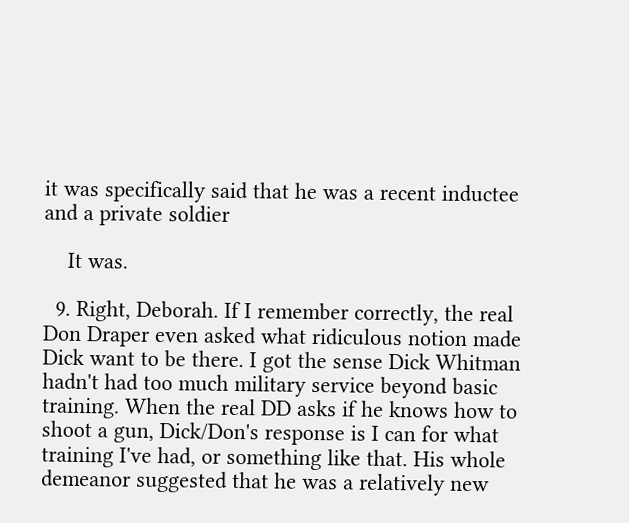it was specifically said that he was a recent inductee and a private soldier

    It was.

  9. Right, Deborah. If I remember correctly, the real Don Draper even asked what ridiculous notion made Dick want to be there. I got the sense Dick Whitman hadn't had too much military service beyond basic training. When the real DD asks if he knows how to shoot a gun, Dick/Don's response is I can for what training I've had, or something like that. His whole demeanor suggested that he was a relatively new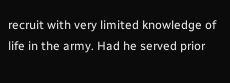recruit with very limited knowledge of life in the army. Had he served prior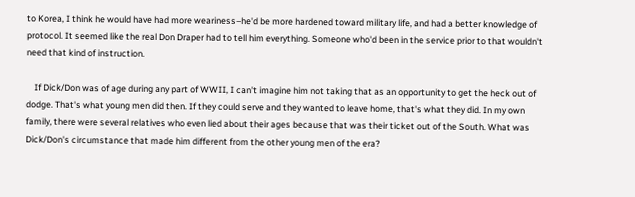to Korea, I think he would have had more weariness–he'd be more hardened toward military life, and had a better knowledge of protocol. It seemed like the real Don Draper had to tell him everything. Someone who'd been in the service prior to that wouldn't need that kind of instruction.

    If Dick/Don was of age during any part of WWII, I can't imagine him not taking that as an opportunity to get the heck out of dodge. That's what young men did then. If they could serve and they wanted to leave home, that's what they did. In my own family, there were several relatives who even lied about their ages because that was their ticket out of the South. What was Dick/Don's circumstance that made him different from the other young men of the era?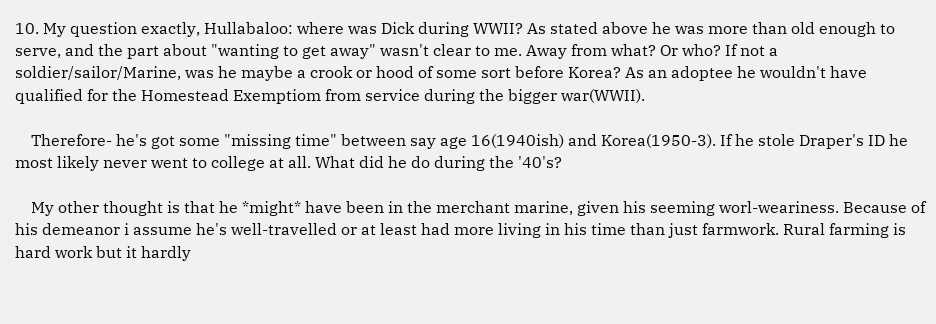10. My question exactly, Hullabaloo: where was Dick during WWII? As stated above he was more than old enough to serve, and the part about "wanting to get away" wasn't clear to me. Away from what? Or who? If not a soldier/sailor/Marine, was he maybe a crook or hood of some sort before Korea? As an adoptee he wouldn't have qualified for the Homestead Exemptiom from service during the bigger war(WWII).

    Therefore- he's got some "missing time" between say age 16(1940ish) and Korea(1950-3). If he stole Draper's ID he most likely never went to college at all. What did he do during the '40's?

    My other thought is that he *might* have been in the merchant marine, given his seeming worl-weariness. Because of his demeanor i assume he's well-travelled or at least had more living in his time than just farmwork. Rural farming is hard work but it hardly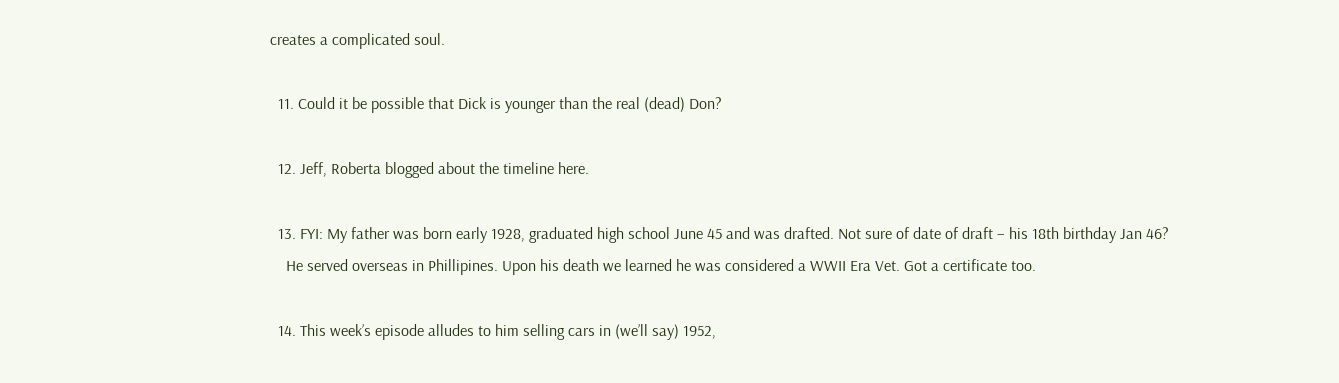creates a complicated soul.

  11. Could it be possible that Dick is younger than the real (dead) Don?

  12. Jeff, Roberta blogged about the timeline here.

  13. FYI: My father was born early 1928, graduated high school June 45 and was drafted. Not sure of date of draft – his 18th birthday Jan 46?
    He served overseas in Phillipines. Upon his death we learned he was considered a WWII Era Vet. Got a certificate too.

  14. This week’s episode alludes to him selling cars in (we’ll say) 1952,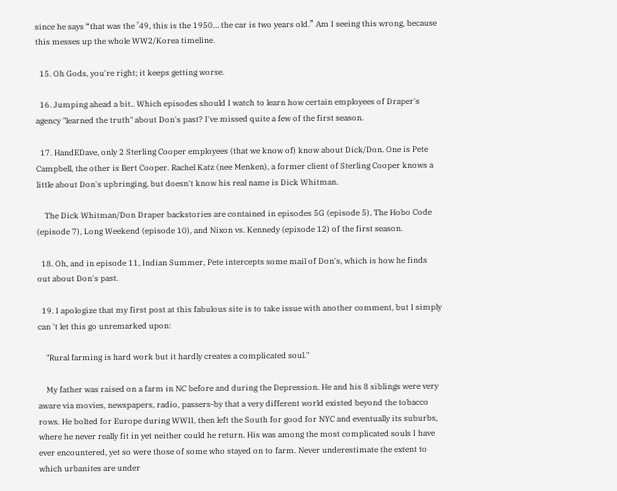since he says “that was the ’49, this is the 1950… the car is two years old.” Am I seeing this wrong, because this messes up the whole WW2/Korea timeline.

  15. Oh Gods, you're right; it keeps getting worse.

  16. Jumping ahead a bit.. Which episodes should I watch to learn how certain employees of Draper's agency "learned the truth" about Don's past? I've missed quite a few of the first season.

  17. HandEDave, only 2 Sterling Cooper employees (that we know of) know about Dick/Don. One is Pete Campbell, the other is Bert Cooper. Rachel Katz (nee Menken), a former client of Sterling Cooper knows a little about Don's upbringing, but doesn't know his real name is Dick Whitman.

    The Dick Whitman/Don Draper backstories are contained in episodes 5G (episode 5), The Hobo Code (episode 7), Long Weekend (episode 10), and Nixon vs. Kennedy (episode 12) of the first season.

  18. Oh, and in episode 11, Indian Summer, Pete intercepts some mail of Don's, which is how he finds out about Don's past.

  19. I apologize that my first post at this fabulous site is to take issue with another comment, but I simply can 't let this go unremarked upon:

    "Rural farming is hard work but it hardly creates a complicated soul."

    My father was raised on a farm in NC before and during the Depression. He and his 8 siblings were very aware via movies, newspapers, radio, passers-by that a very different world existed beyond the tobacco rows. He bolted for Europe during WWII, then left the South for good for NYC and eventually its suburbs, where he never really fit in yet neither could he return. His was among the most complicated souls I have ever encountered, yet so were those of some who stayed on to farm. Never underestimate the extent to which urbanites are under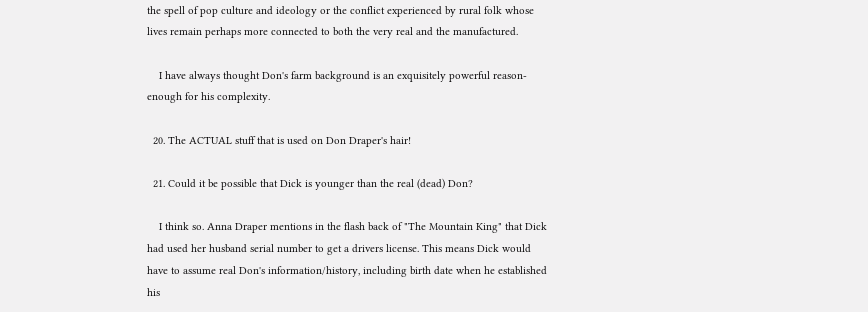the spell of pop culture and ideology or the conflict experienced by rural folk whose lives remain perhaps more connected to both the very real and the manufactured.

    I have always thought Don's farm background is an exquisitely powerful reason-enough for his complexity.

  20. The ACTUAL stuff that is used on Don Draper's hair!

  21. Could it be possible that Dick is younger than the real (dead) Don?

    I think so. Anna Draper mentions in the flash back of "The Mountain King" that Dick had used her husband serial number to get a drivers license. This means Dick would have to assume real Don's information/history, including birth date when he established his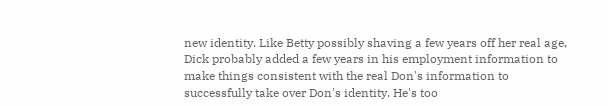new identity. Like Betty possibly shaving a few years off her real age, Dick probably added a few years in his employment information to make things consistent with the real Don's information to successfully take over Don's identity. He's too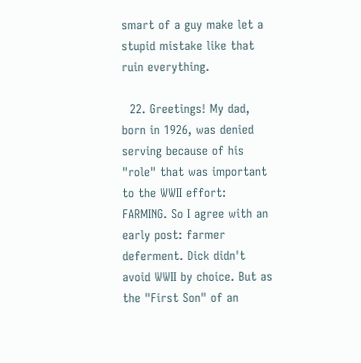smart of a guy make let a stupid mistake like that ruin everything.

  22. Greetings! My dad, born in 1926, was denied serving because of his "role" that was important to the WWII effort: FARMING. So I agree with an early post: farmer deferment. Dick didn't avoid WWII by choice. But as the "First Son" of an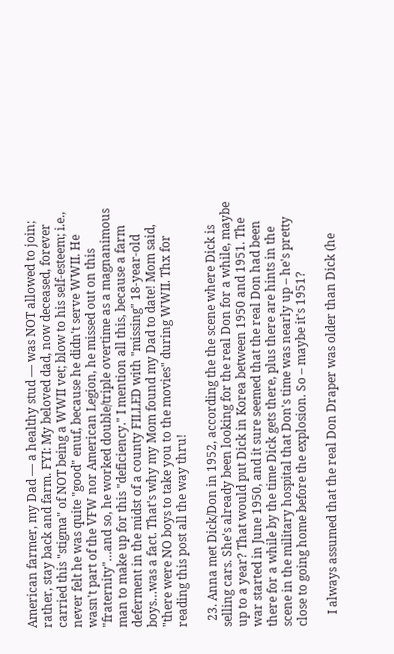American farmer, my Dad — a healthy stud — was NOT allowed to join; rather, stay back and farm. FYI: My beloved dad, now deceased, forever carried this "stigma" of NOT being a WWII vet; blow to his self-esteem; i.e., never felt he was quite "good" enuf, because he didn't serve WWII. He wasn't part of the VFW nor American Legion, he missed out on this "fraternity"…and so, he worked double/triple overtime as a magnanimous man to make up for this "deficiency." I mention all this, because a farm deferment in the midst of a county FILLED with "missing" 18-year-old boys…was a fact. That's why my Mom found my Dad to date! Mom said, "there were NO boys to take you to the movies" during WWII. Thx for reading this post all the way thru!

  23. Anna met Dick/Don in 1952, according the the scene where Dick is selling cars. She's already been looking for the real Don for a while, maybe up to a year? That would put Dick in Korea between 1950 and 1951. The war started in June 1950, and it sure seemed that the real Don had been there for a while by the time Dick gets there, plus there are hints in the scene in the military hospital that Don's time was nearly up – he's pretty close to going home before the explosion. So – maybe it's 1951?

    I always assumed that the real Don Draper was older than Dick (he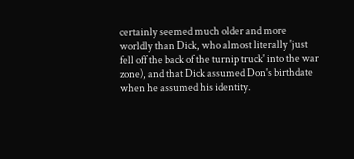certainly seemed much older and more worldly than Dick, who almost literally 'just fell off the back of the turnip truck' into the war zone), and that Dick assumed Don's birthdate when he assumed his identity.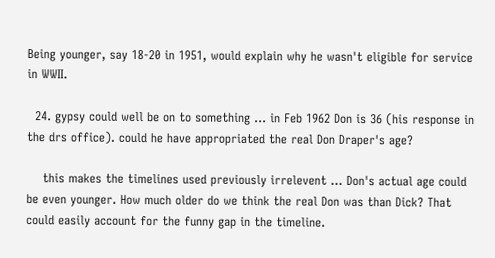Being younger, say 18-20 in 1951, would explain why he wasn't eligible for service in WWII.

  24. gypsy could well be on to something … in Feb 1962 Don is 36 (his response in the drs office). could he have appropriated the real Don Draper's age?

    this makes the timelines used previously irrelevent … Don's actual age could be even younger. How much older do we think the real Don was than Dick? That could easily account for the funny gap in the timeline.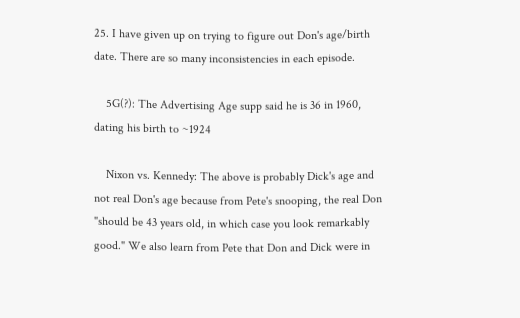25. I have given up on trying to figure out Don's age/birth date. There are so many inconsistencies in each episode.

    5G(?): The Advertising Age supp said he is 36 in 1960, dating his birth to ~1924

    Nixon vs. Kennedy: The above is probably Dick's age and not real Don's age because from Pete's snooping, the real Don "should be 43 years old, in which case you look remarkably good." We also learn from Pete that Don and Dick were in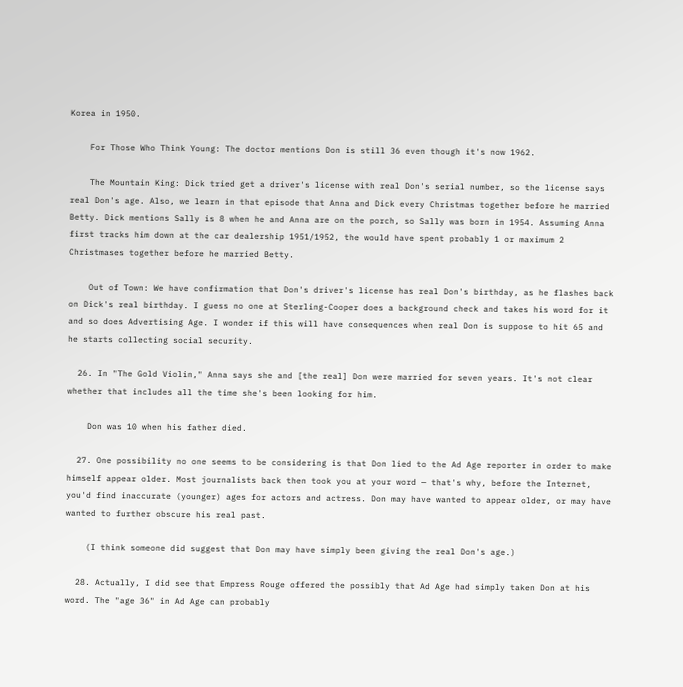Korea in 1950.

    For Those Who Think Young: The doctor mentions Don is still 36 even though it's now 1962.

    The Mountain King: Dick tried get a driver's license with real Don's serial number, so the license says real Don's age. Also, we learn in that episode that Anna and Dick every Christmas together before he married Betty. Dick mentions Sally is 8 when he and Anna are on the porch, so Sally was born in 1954. Assuming Anna first tracks him down at the car dealership 1951/1952, the would have spent probably 1 or maximum 2 Christmases together before he married Betty.

    Out of Town: We have confirmation that Don's driver's license has real Don's birthday, as he flashes back on Dick's real birthday. I guess no one at Sterling-Cooper does a background check and takes his word for it and so does Advertising Age. I wonder if this will have consequences when real Don is suppose to hit 65 and he starts collecting social security.

  26. In "The Gold Violin," Anna says she and [the real] Don were married for seven years. It's not clear whether that includes all the time she's been looking for him.

    Don was 10 when his father died.

  27. One possibility no one seems to be considering is that Don lied to the Ad Age reporter in order to make himself appear older. Most journalists back then took you at your word — that's why, before the Internet, you'd find inaccurate (younger) ages for actors and actress. Don may have wanted to appear older, or may have wanted to further obscure his real past.

    (I think someone did suggest that Don may have simply been giving the real Don's age.)

  28. Actually, I did see that Empress Rouge offered the possibly that Ad Age had simply taken Don at his word. The "age 36" in Ad Age can probably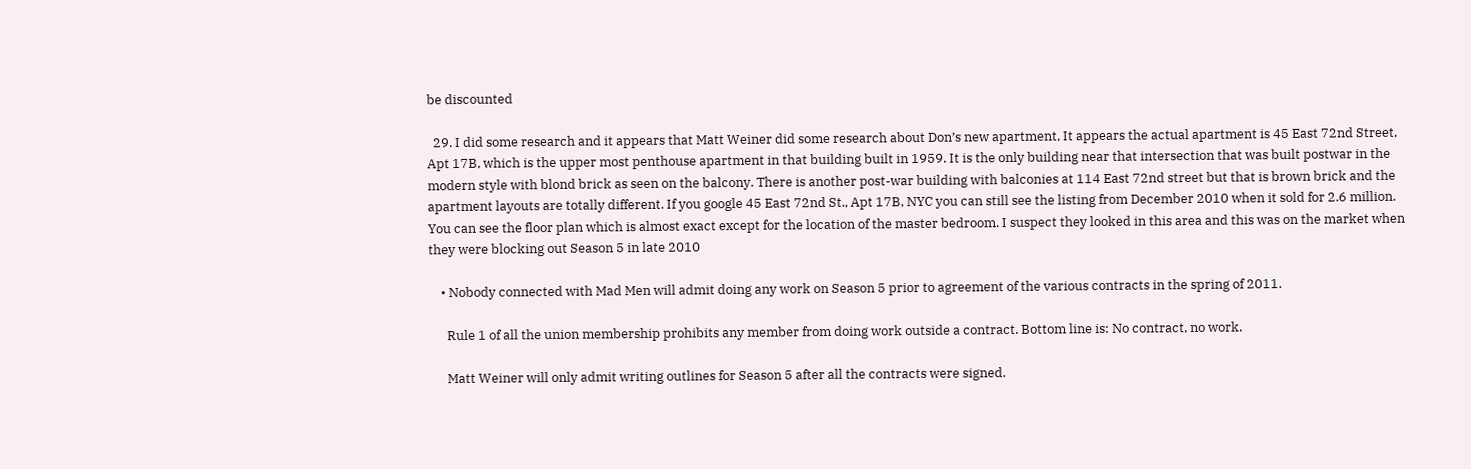be discounted

  29. I did some research and it appears that Matt Weiner did some research about Don’s new apartment, It appears the actual apartment is 45 East 72nd Street, Apt 17B, which is the upper most penthouse apartment in that building built in 1959. It is the only building near that intersection that was built postwar in the modern style with blond brick as seen on the balcony. There is another post-war building with balconies at 114 East 72nd street but that is brown brick and the apartment layouts are totally different. If you google 45 East 72nd St., Apt 17B, NYC you can still see the listing from December 2010 when it sold for 2.6 million. You can see the floor plan which is almost exact except for the location of the master bedroom. I suspect they looked in this area and this was on the market when they were blocking out Season 5 in late 2010

    • Nobody connected with Mad Men will admit doing any work on Season 5 prior to agreement of the various contracts in the spring of 2011.

      Rule 1 of all the union membership prohibits any member from doing work outside a contract. Bottom line is: No contract, no work.

      Matt Weiner will only admit writing outlines for Season 5 after all the contracts were signed.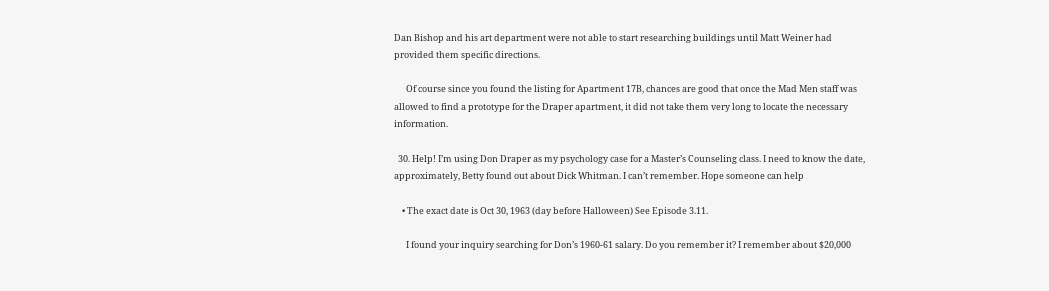Dan Bishop and his art department were not able to start researching buildings until Matt Weiner had provided them specific directions.

      Of course since you found the listing for Apartment 17B, chances are good that once the Mad Men staff was allowed to find a prototype for the Draper apartment, it did not take them very long to locate the necessary information.

  30. Help! I’m using Don Draper as my psychology case for a Master’s Counseling class. I need to know the date, approximately, Betty found out about Dick Whitman. I can’t remember. Hope someone can help

    • The exact date is Oct 30, 1963 (day before Halloween) See Episode 3.11.

      I found your inquiry searching for Don’s 1960-61 salary. Do you remember it? I remember about $20,000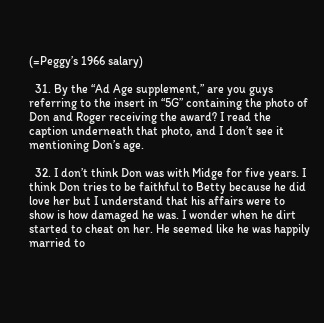(=Peggy’s 1966 salary)

  31. By the “Ad Age supplement,” are you guys referring to the insert in “5G” containing the photo of Don and Roger receiving the award? I read the caption underneath that photo, and I don’t see it mentioning Don’s age.

  32. I don’t think Don was with Midge for five years. I think Don tries to be faithful to Betty because he did love her but I understand that his affairs were to show is how damaged he was. I wonder when he dirt started to cheat on her. He seemed like he was happily married to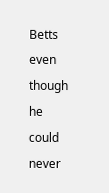Betts even though he could never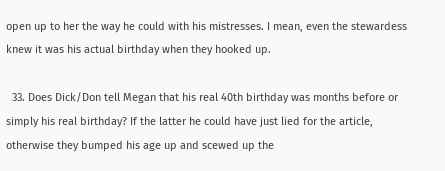open up to her the way he could with his mistresses. I mean, even the stewardess knew it was his actual birthday when they hooked up.

  33. Does Dick/Don tell Megan that his real 40th birthday was months before or simply his real birthday? If the latter he could have just lied for the article, otherwise they bumped his age up and scewed up the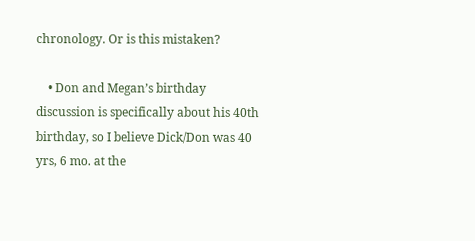chronology. Or is this mistaken?

    • Don and Megan’s birthday discussion is specifically about his 40th birthday, so I believe Dick/Don was 40 yrs, 6 mo. at the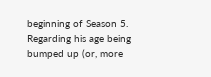beginning of Season 5. Regarding his age being bumped up (or, more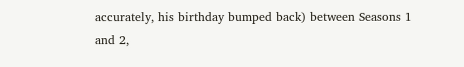accurately, his birthday bumped back) between Seasons 1 and 2,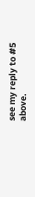see my reply to #5 above.